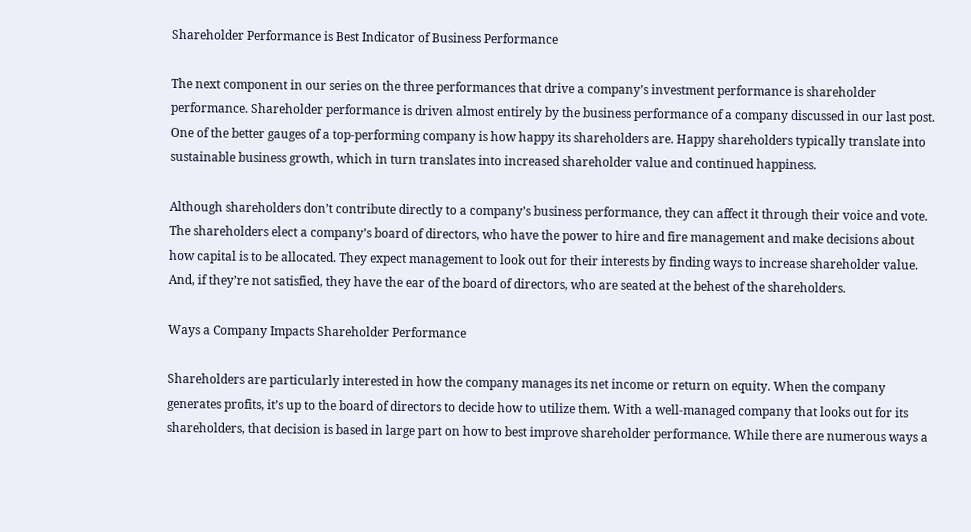Shareholder Performance is Best Indicator of Business Performance

The next component in our series on the three performances that drive a company’s investment performance is shareholder performance. Shareholder performance is driven almost entirely by the business performance of a company discussed in our last post. One of the better gauges of a top-performing company is how happy its shareholders are. Happy shareholders typically translate into sustainable business growth, which in turn translates into increased shareholder value and continued happiness.

Although shareholders don’t contribute directly to a company’s business performance, they can affect it through their voice and vote. The shareholders elect a company’s board of directors, who have the power to hire and fire management and make decisions about how capital is to be allocated. They expect management to look out for their interests by finding ways to increase shareholder value. And, if they’re not satisfied, they have the ear of the board of directors, who are seated at the behest of the shareholders.

Ways a Company Impacts Shareholder Performance

Shareholders are particularly interested in how the company manages its net income or return on equity. When the company generates profits, it’s up to the board of directors to decide how to utilize them. With a well-managed company that looks out for its shareholders, that decision is based in large part on how to best improve shareholder performance. While there are numerous ways a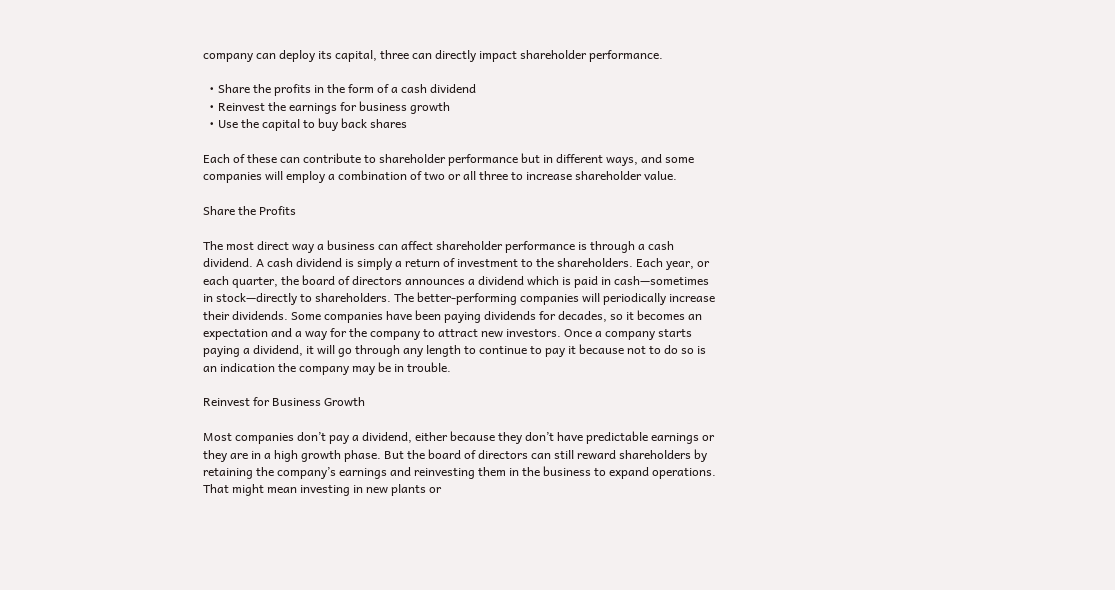company can deploy its capital, three can directly impact shareholder performance.

  • Share the profits in the form of a cash dividend
  • Reinvest the earnings for business growth
  • Use the capital to buy back shares

Each of these can contribute to shareholder performance but in different ways, and some companies will employ a combination of two or all three to increase shareholder value.

Share the Profits

The most direct way a business can affect shareholder performance is through a cash dividend. A cash dividend is simply a return of investment to the shareholders. Each year, or each quarter, the board of directors announces a dividend which is paid in cash—sometimes in stock—directly to shareholders. The better-performing companies will periodically increase their dividends. Some companies have been paying dividends for decades, so it becomes an expectation and a way for the company to attract new investors. Once a company starts paying a dividend, it will go through any length to continue to pay it because not to do so is an indication the company may be in trouble.

Reinvest for Business Growth

Most companies don’t pay a dividend, either because they don’t have predictable earnings or they are in a high growth phase. But the board of directors can still reward shareholders by retaining the company’s earnings and reinvesting them in the business to expand operations. That might mean investing in new plants or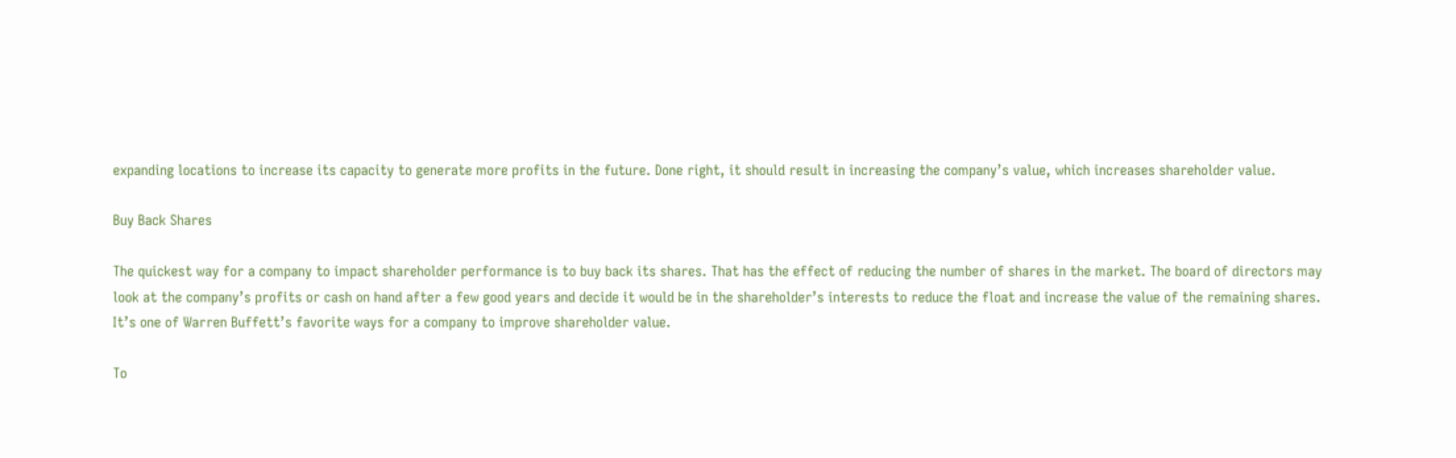expanding locations to increase its capacity to generate more profits in the future. Done right, it should result in increasing the company’s value, which increases shareholder value.

Buy Back Shares

The quickest way for a company to impact shareholder performance is to buy back its shares. That has the effect of reducing the number of shares in the market. The board of directors may look at the company’s profits or cash on hand after a few good years and decide it would be in the shareholder’s interests to reduce the float and increase the value of the remaining shares. It’s one of Warren Buffett’s favorite ways for a company to improve shareholder value.

To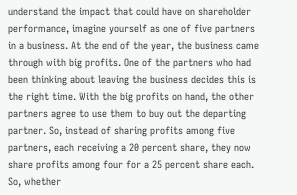understand the impact that could have on shareholder performance, imagine yourself as one of five partners in a business. At the end of the year, the business came through with big profits. One of the partners who had been thinking about leaving the business decides this is the right time. With the big profits on hand, the other partners agree to use them to buy out the departing partner. So, instead of sharing profits among five partners, each receiving a 20 percent share, they now share profits among four for a 25 percent share each. So, whether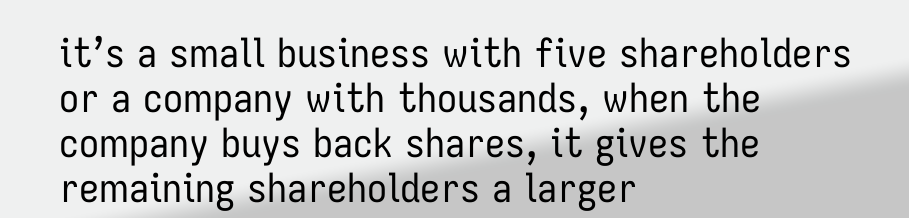it’s a small business with five shareholders or a company with thousands, when the company buys back shares, it gives the remaining shareholders a larger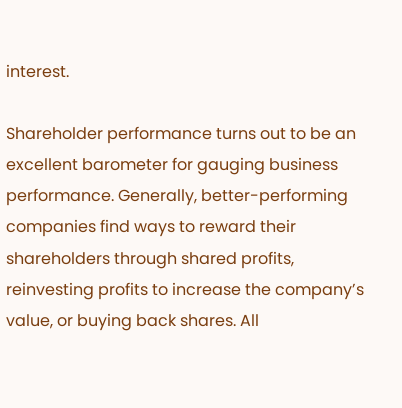interest.

Shareholder performance turns out to be an excellent barometer for gauging business performance. Generally, better-performing companies find ways to reward their shareholders through shared profits, reinvesting profits to increase the company’s value, or buying back shares. All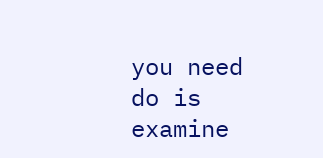you need do is examine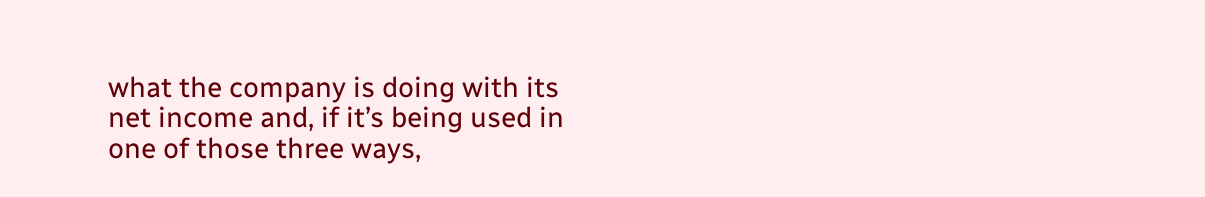what the company is doing with its net income and, if it’s being used in one of those three ways,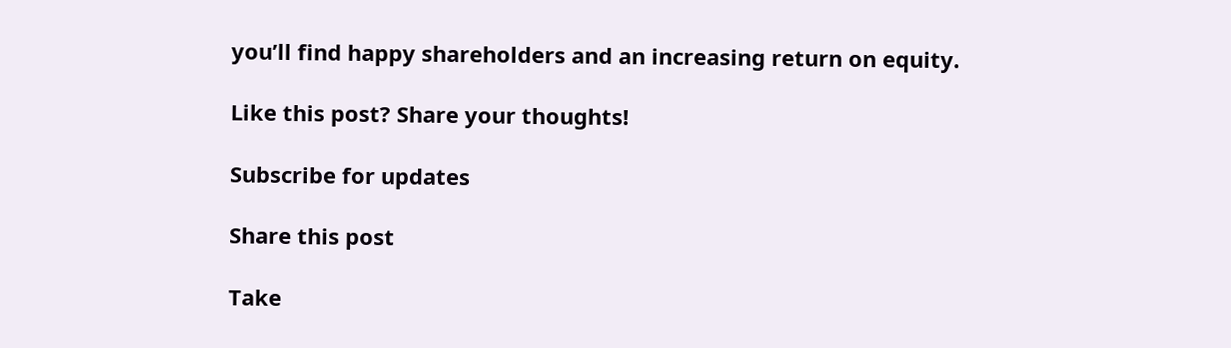you’ll find happy shareholders and an increasing return on equity.

Like this post? Share your thoughts!

Subscribe for updates

Share this post

Take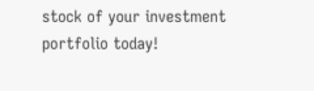stock of your investment portfolio today!